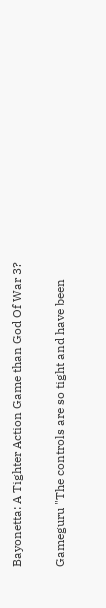Bayonetta: A Tighter Action Game than God Of War 3?

Gameguru "The controls are so tight and have been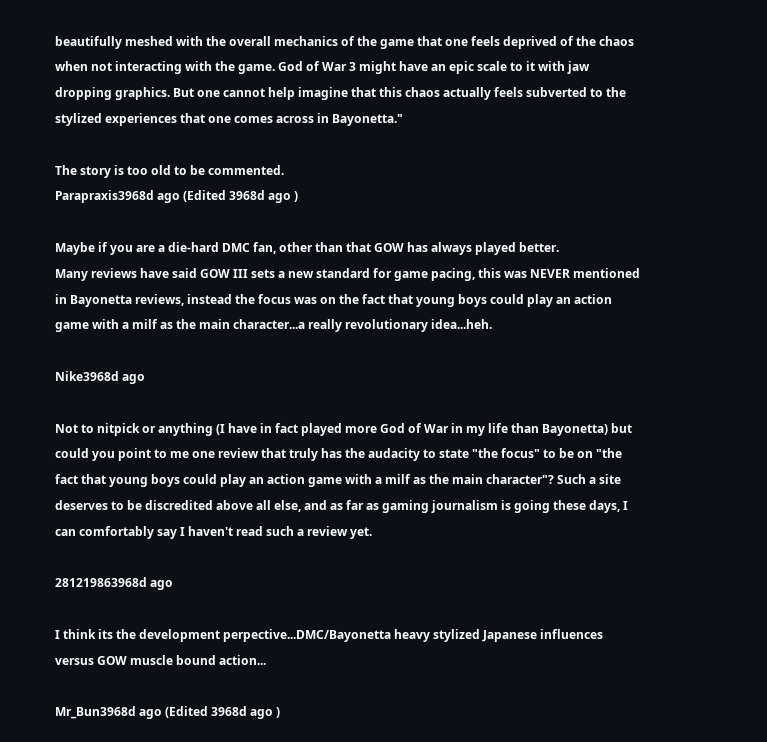beautifully meshed with the overall mechanics of the game that one feels deprived of the chaos when not interacting with the game. God of War 3 might have an epic scale to it with jaw dropping graphics. But one cannot help imagine that this chaos actually feels subverted to the stylized experiences that one comes across in Bayonetta."

The story is too old to be commented.
Parapraxis3968d ago (Edited 3968d ago )

Maybe if you are a die-hard DMC fan, other than that GOW has always played better.
Many reviews have said GOW III sets a new standard for game pacing, this was NEVER mentioned in Bayonetta reviews, instead the focus was on the fact that young boys could play an action game with a milf as the main character...a really revolutionary idea...heh.

Nike3968d ago

Not to nitpick or anything (I have in fact played more God of War in my life than Bayonetta) but could you point to me one review that truly has the audacity to state "the focus" to be on "the fact that young boys could play an action game with a milf as the main character"? Such a site deserves to be discredited above all else, and as far as gaming journalism is going these days, I can comfortably say I haven't read such a review yet.

281219863968d ago

I think its the development perpective...DMC/Bayonetta heavy stylized Japanese influences versus GOW muscle bound action...

Mr_Bun3968d ago (Edited 3968d ago )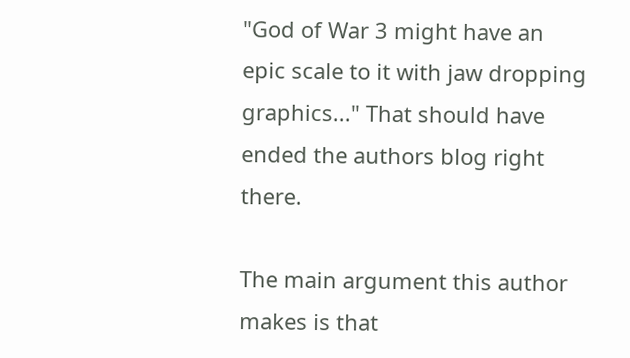"God of War 3 might have an epic scale to it with jaw dropping graphics..." That should have ended the authors blog right there.

The main argument this author makes is that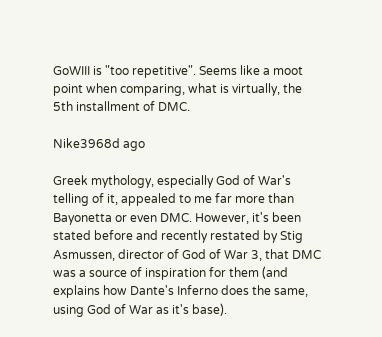GoWIII is "too repetitive". Seems like a moot point when comparing, what is virtually, the 5th installment of DMC.

Nike3968d ago

Greek mythology, especially God of War's telling of it, appealed to me far more than Bayonetta or even DMC. However, it's been stated before and recently restated by Stig Asmussen, director of God of War 3, that DMC was a source of inspiration for them (and explains how Dante's Inferno does the same, using God of War as it's base).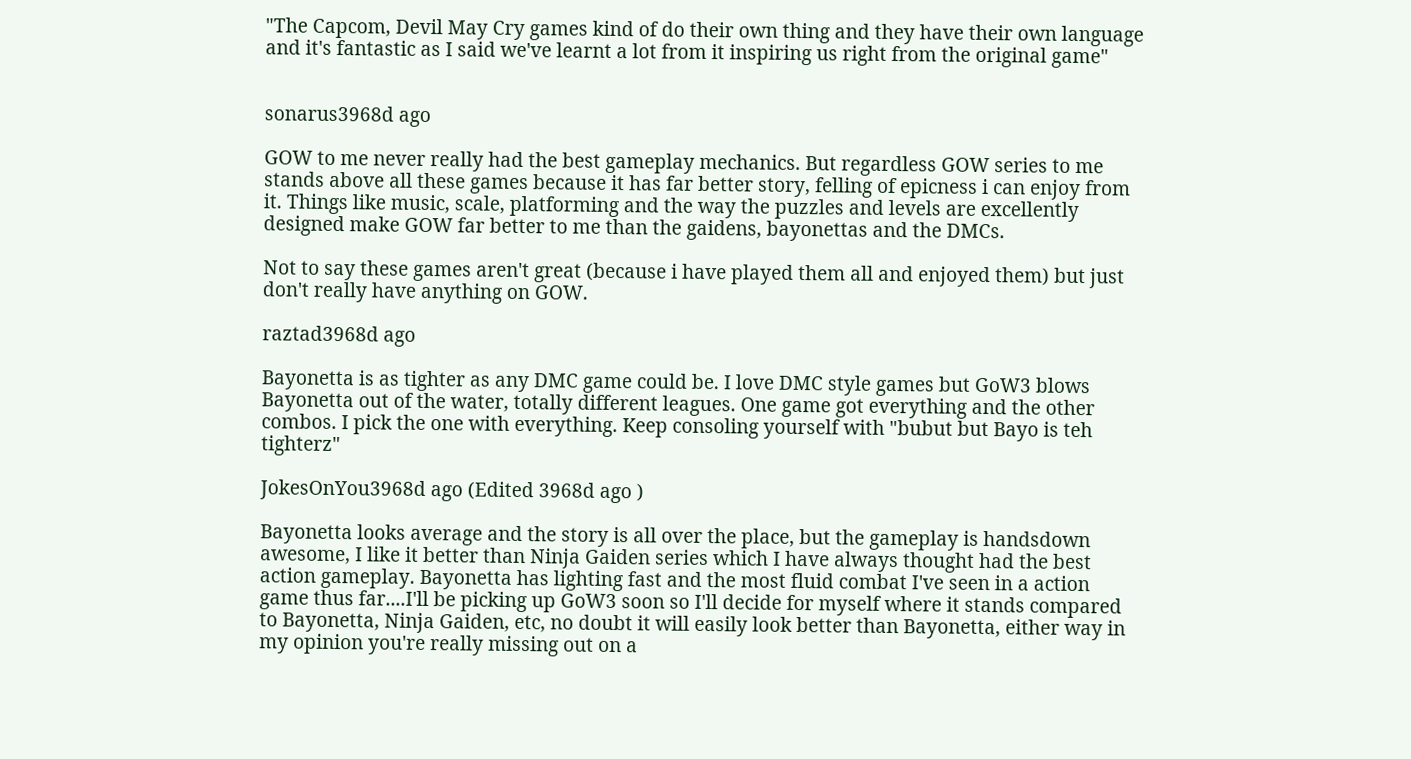"The Capcom, Devil May Cry games kind of do their own thing and they have their own language and it's fantastic as I said we've learnt a lot from it inspiring us right from the original game"


sonarus3968d ago

GOW to me never really had the best gameplay mechanics. But regardless GOW series to me stands above all these games because it has far better story, felling of epicness i can enjoy from it. Things like music, scale, platforming and the way the puzzles and levels are excellently designed make GOW far better to me than the gaidens, bayonettas and the DMCs.

Not to say these games aren't great (because i have played them all and enjoyed them) but just don't really have anything on GOW.

raztad3968d ago

Bayonetta is as tighter as any DMC game could be. I love DMC style games but GoW3 blows Bayonetta out of the water, totally different leagues. One game got everything and the other combos. I pick the one with everything. Keep consoling yourself with "bubut but Bayo is teh tighterz"

JokesOnYou3968d ago (Edited 3968d ago )

Bayonetta looks average and the story is all over the place, but the gameplay is handsdown awesome, I like it better than Ninja Gaiden series which I have always thought had the best action gameplay. Bayonetta has lighting fast and the most fluid combat I've seen in a action game thus far....I'll be picking up GoW3 soon so I'll decide for myself where it stands compared to Bayonetta, Ninja Gaiden, etc, no doubt it will easily look better than Bayonetta, either way in my opinion you're really missing out on a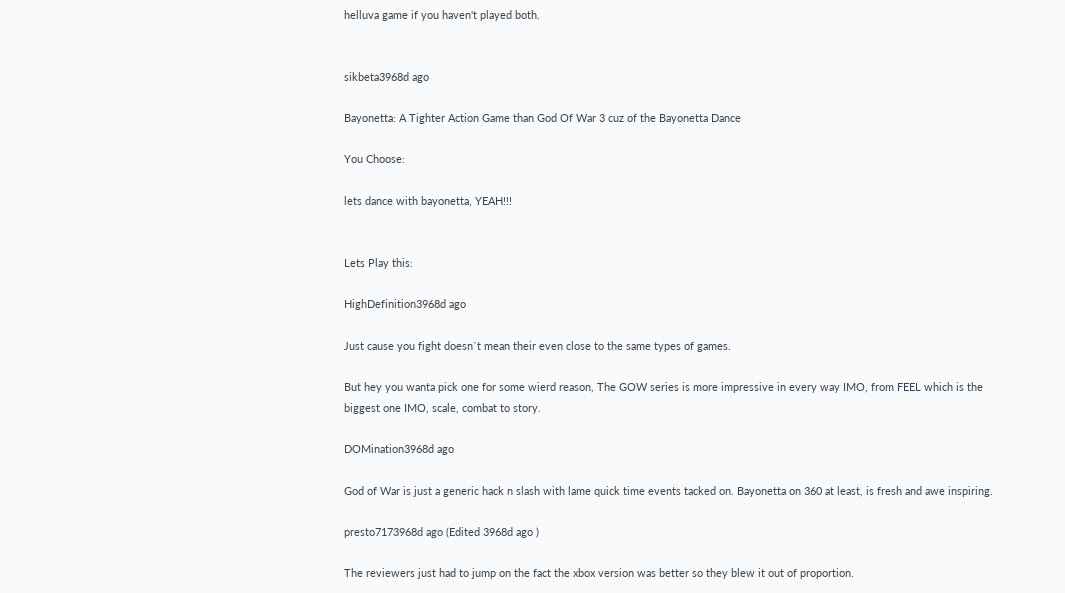helluva game if you haven't played both.


sikbeta3968d ago

Bayonetta: A Tighter Action Game than God Of War 3 cuz of the Bayonetta Dance

You Choose:

lets dance with bayonetta, YEAH!!!


Lets Play this:

HighDefinition3968d ago

Just cause you fight doesn`t mean their even close to the same types of games.

But hey you wanta pick one for some wierd reason, The GOW series is more impressive in every way IMO, from FEEL which is the biggest one IMO, scale, combat to story.

DOMination3968d ago

God of War is just a generic hack n slash with lame quick time events tacked on. Bayonetta on 360 at least, is fresh and awe inspiring.

presto7173968d ago (Edited 3968d ago )

The reviewers just had to jump on the fact the xbox version was better so they blew it out of proportion.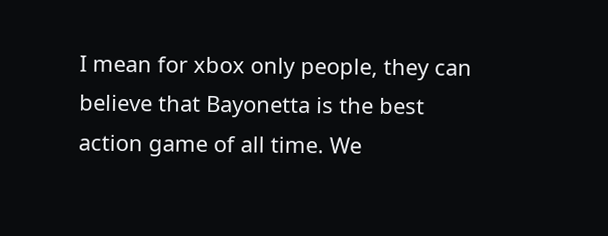I mean for xbox only people, they can believe that Bayonetta is the best action game of all time. We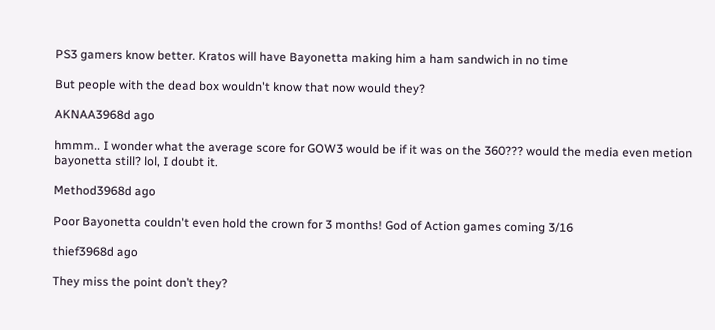PS3 gamers know better. Kratos will have Bayonetta making him a ham sandwich in no time

But people with the dead box wouldn't know that now would they?

AKNAA3968d ago

hmmm.. I wonder what the average score for GOW3 would be if it was on the 360??? would the media even metion bayonetta still? lol, I doubt it.

Method3968d ago

Poor Bayonetta couldn't even hold the crown for 3 months! God of Action games coming 3/16

thief3968d ago

They miss the point don’t they?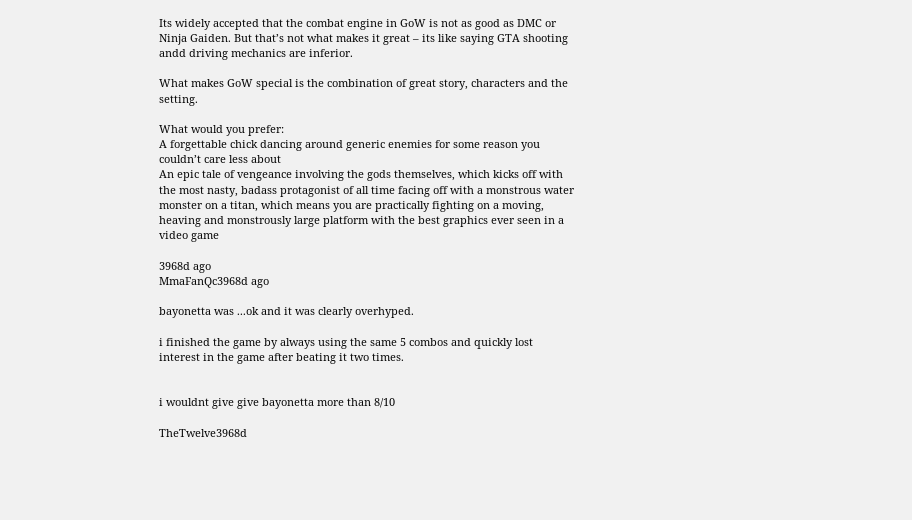Its widely accepted that the combat engine in GoW is not as good as DMC or Ninja Gaiden. But that’s not what makes it great – its like saying GTA shooting andd driving mechanics are inferior.

What makes GoW special is the combination of great story, characters and the setting.

What would you prefer:
A forgettable chick dancing around generic enemies for some reason you couldn’t care less about
An epic tale of vengeance involving the gods themselves, which kicks off with the most nasty, badass protagonist of all time facing off with a monstrous water monster on a titan, which means you are practically fighting on a moving, heaving and monstrously large platform with the best graphics ever seen in a video game

3968d ago
MmaFanQc3968d ago

bayonetta was ...ok and it was clearly overhyped.

i finished the game by always using the same 5 combos and quickly lost interest in the game after beating it two times.


i wouldnt give give bayonetta more than 8/10

TheTwelve3968d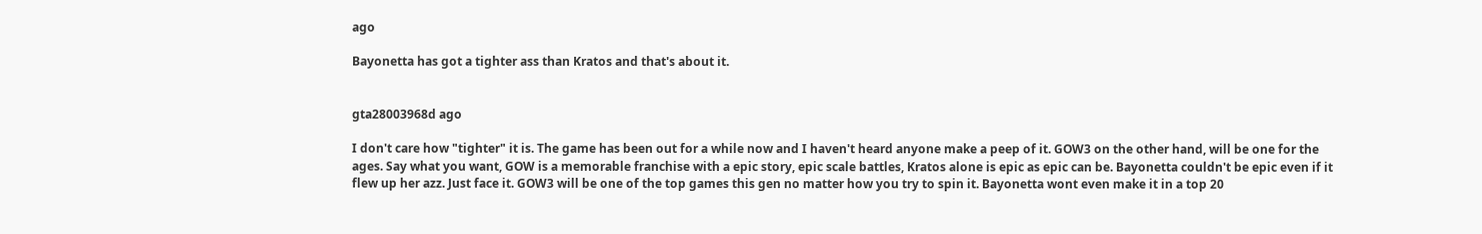ago

Bayonetta has got a tighter ass than Kratos and that's about it.


gta28003968d ago

I don't care how "tighter" it is. The game has been out for a while now and I haven't heard anyone make a peep of it. GOW3 on the other hand, will be one for the ages. Say what you want, GOW is a memorable franchise with a epic story, epic scale battles, Kratos alone is epic as epic can be. Bayonetta couldn't be epic even if it flew up her azz. Just face it. GOW3 will be one of the top games this gen no matter how you try to spin it. Bayonetta wont even make it in a top 20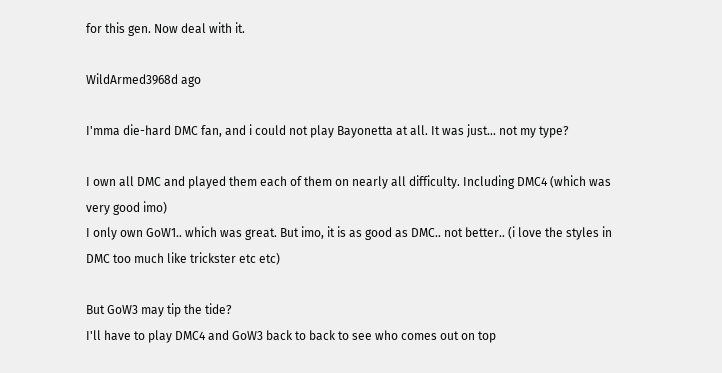for this gen. Now deal with it.

WildArmed3968d ago

I'mma die-hard DMC fan, and i could not play Bayonetta at all. It was just... not my type?

I own all DMC and played them each of them on nearly all difficulty. Including DMC4 (which was very good imo)
I only own GoW1.. which was great. But imo, it is as good as DMC.. not better.. (i love the styles in DMC too much like trickster etc etc)

But GoW3 may tip the tide?
I'll have to play DMC4 and GoW3 back to back to see who comes out on top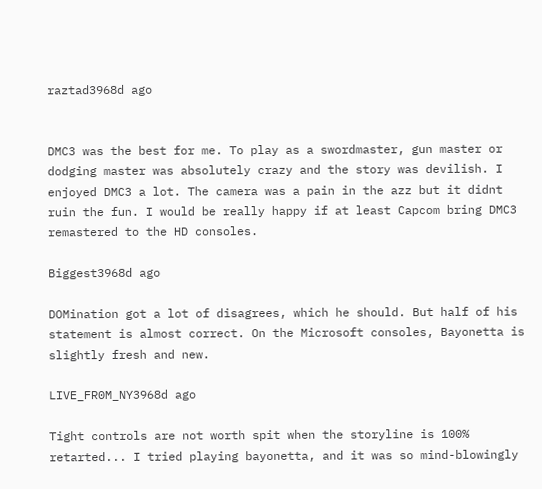raztad3968d ago


DMC3 was the best for me. To play as a swordmaster, gun master or dodging master was absolutely crazy and the story was devilish. I enjoyed DMC3 a lot. The camera was a pain in the azz but it didnt ruin the fun. I would be really happy if at least Capcom bring DMC3 remastered to the HD consoles.

Biggest3968d ago

DOMination got a lot of disagrees, which he should. But half of his statement is almost correct. On the Microsoft consoles, Bayonetta is slightly fresh and new.

LIVE_FR0M_NY3968d ago

Tight controls are not worth spit when the storyline is 100% retarted... I tried playing bayonetta, and it was so mind-blowingly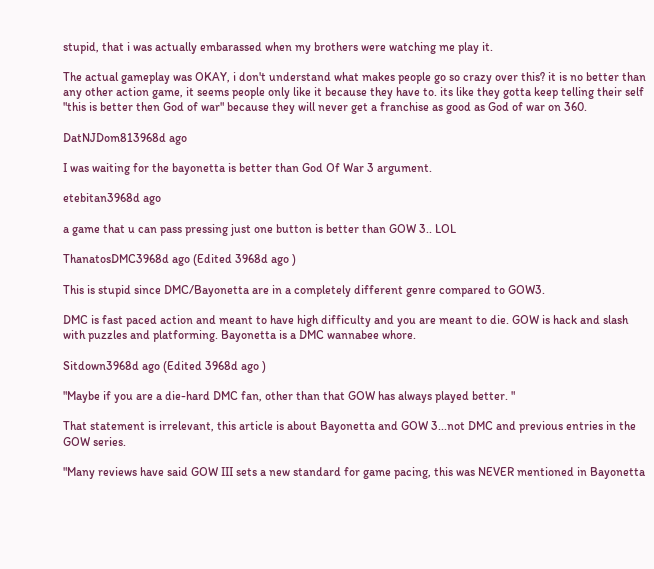stupid, that i was actually embarassed when my brothers were watching me play it.

The actual gameplay was OKAY, i don't understand what makes people go so crazy over this? it is no better than any other action game, it seems people only like it because they have to. its like they gotta keep telling their self "this is better then God of war" because they will never get a franchise as good as God of war on 360.

DatNJDom813968d ago

I was waiting for the bayonetta is better than God Of War 3 argument.

etebitan3968d ago

a game that u can pass pressing just one button is better than GOW 3.. LOL

ThanatosDMC3968d ago (Edited 3968d ago )

This is stupid since DMC/Bayonetta are in a completely different genre compared to GOW3.

DMC is fast paced action and meant to have high difficulty and you are meant to die. GOW is hack and slash with puzzles and platforming. Bayonetta is a DMC wannabee whore.

Sitdown3968d ago (Edited 3968d ago )

"Maybe if you are a die-hard DMC fan, other than that GOW has always played better. "

That statement is irrelevant, this article is about Bayonetta and GOW 3...not DMC and previous entries in the GOW series.

"Many reviews have said GOW III sets a new standard for game pacing, this was NEVER mentioned in Bayonetta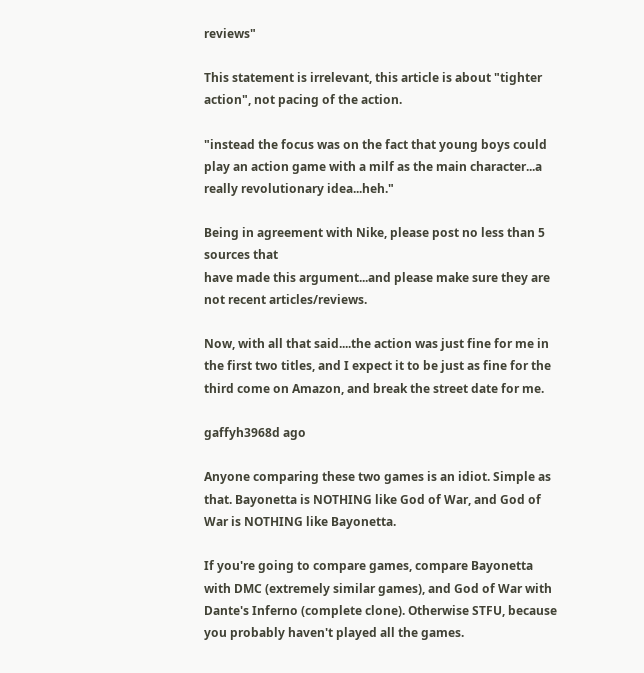reviews"

This statement is irrelevant, this article is about "tighter action", not pacing of the action.

"instead the focus was on the fact that young boys could play an action game with a milf as the main character...a really revolutionary idea...heh."

Being in agreement with Nike, please post no less than 5 sources that
have made this argument...and please make sure they are not recent articles/reviews.

Now, with all that said....the action was just fine for me in the first two titles, and I expect it to be just as fine for the third come on Amazon, and break the street date for me.

gaffyh3968d ago

Anyone comparing these two games is an idiot. Simple as that. Bayonetta is NOTHING like God of War, and God of War is NOTHING like Bayonetta.

If you're going to compare games, compare Bayonetta with DMC (extremely similar games), and God of War with Dante's Inferno (complete clone). Otherwise STFU, because you probably haven't played all the games.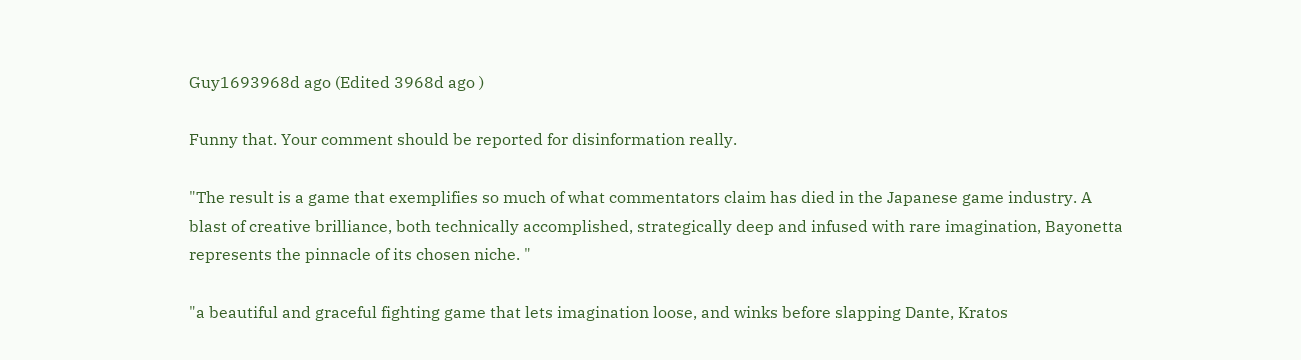Guy1693968d ago (Edited 3968d ago )

Funny that. Your comment should be reported for disinformation really.

"The result is a game that exemplifies so much of what commentators claim has died in the Japanese game industry. A blast of creative brilliance, both technically accomplished, strategically deep and infused with rare imagination, Bayonetta represents the pinnacle of its chosen niche. "

"a beautiful and graceful fighting game that lets imagination loose, and winks before slapping Dante, Kratos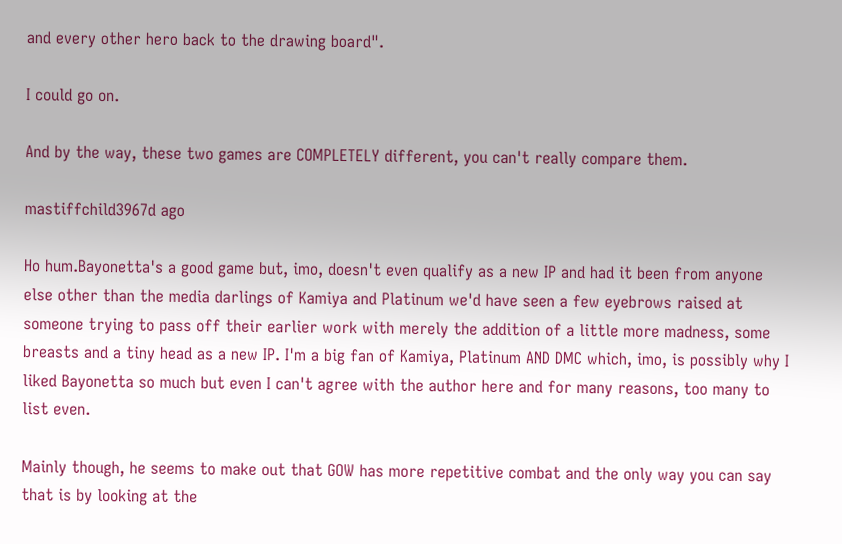and every other hero back to the drawing board".

I could go on.

And by the way, these two games are COMPLETELY different, you can't really compare them.

mastiffchild3967d ago

Ho hum.Bayonetta's a good game but, imo, doesn't even qualify as a new IP and had it been from anyone else other than the media darlings of Kamiya and Platinum we'd have seen a few eyebrows raised at someone trying to pass off their earlier work with merely the addition of a little more madness, some breasts and a tiny head as a new IP. I'm a big fan of Kamiya, Platinum AND DMC which, imo, is possibly why I liked Bayonetta so much but even I can't agree with the author here and for many reasons, too many to list even.

Mainly though, he seems to make out that GOW has more repetitive combat and the only way you can say that is by looking at the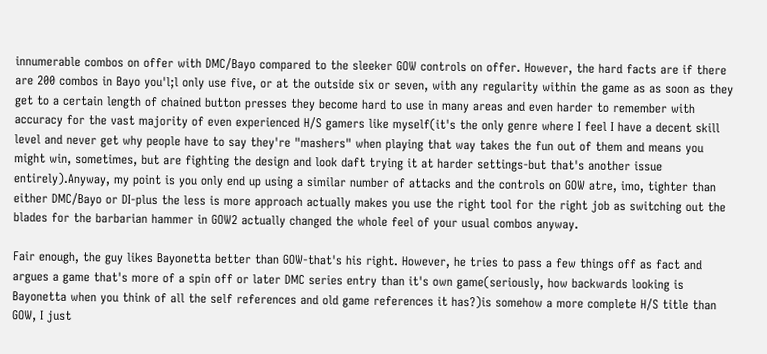innumerable combos on offer with DMC/Bayo compared to the sleeker GOW controls on offer. However, the hard facts are if there are 200 combos in Bayo you'l;l only use five, or at the outside six or seven, with any regularity within the game as as soon as they get to a certain length of chained button presses they become hard to use in many areas and even harder to remember with accuracy for the vast majority of even experienced H/S gamers like myself(it's the only genre where I feel I have a decent skill level and never get why people have to say they're "mashers" when playing that way takes the fun out of them and means you might win, sometimes, but are fighting the design and look daft trying it at harder settings-but that's another issue entirely).Anyway, my point is you only end up using a similar number of attacks and the controls on GOW atre, imo, tighter than either DMC/Bayo or DI-plus the less is more approach actually makes you use the right tool for the right job as switching out the blades for the barbarian hammer in GOW2 actually changed the whole feel of your usual combos anyway.

Fair enough, the guy likes Bayonetta better than GOW-that's his right. However, he tries to pass a few things off as fact and argues a game that's more of a spin off or later DMC series entry than it's own game(seriously, how backwards looking is Bayonetta when you think of all the self references and old game references it has?)is somehow a more complete H/S title than GOW, I just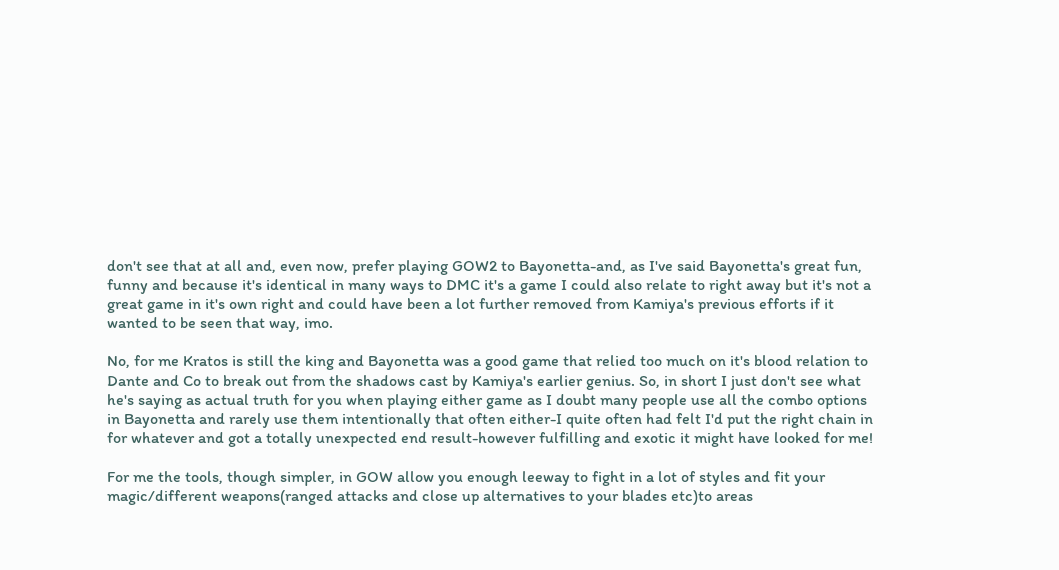don't see that at all and, even now, prefer playing GOW2 to Bayonetta-and, as I've said Bayonetta's great fun, funny and because it's identical in many ways to DMC it's a game I could also relate to right away but it's not a great game in it's own right and could have been a lot further removed from Kamiya's previous efforts if it wanted to be seen that way, imo.

No, for me Kratos is still the king and Bayonetta was a good game that relied too much on it's blood relation to Dante and Co to break out from the shadows cast by Kamiya's earlier genius. So, in short I just don't see what he's saying as actual truth for you when playing either game as I doubt many people use all the combo options in Bayonetta and rarely use them intentionally that often either-I quite often had felt I'd put the right chain in for whatever and got a totally unexpected end result-however fulfilling and exotic it might have looked for me!

For me the tools, though simpler, in GOW allow you enough leeway to fight in a lot of styles and fit your magic/different weapons(ranged attacks and close up alternatives to your blades etc)to areas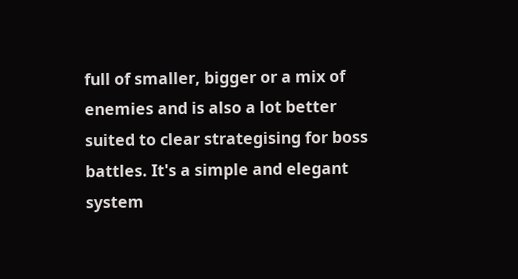full of smaller, bigger or a mix of enemies and is also a lot better suited to clear strategising for boss battles. It's a simple and elegant system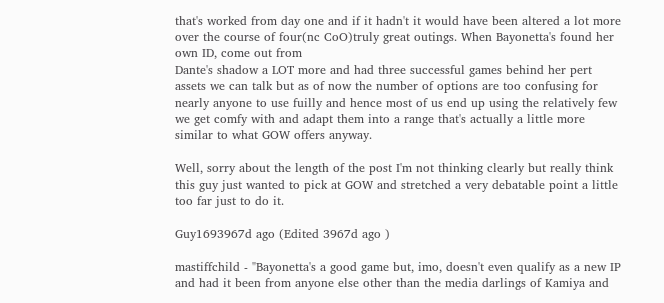that's worked from day one and if it hadn't it would have been altered a lot more over the course of four(nc CoO)truly great outings. When Bayonetta's found her own ID, come out from
Dante's shadow a LOT more and had three successful games behind her pert assets we can talk but as of now the number of options are too confusing for nearly anyone to use fuilly and hence most of us end up using the relatively few we get comfy with and adapt them into a range that's actually a little more similar to what GOW offers anyway.

Well, sorry about the length of the post I'm not thinking clearly but really think this guy just wanted to pick at GOW and stretched a very debatable point a little too far just to do it.

Guy1693967d ago (Edited 3967d ago )

mastiffchild - "Bayonetta's a good game but, imo, doesn't even qualify as a new IP and had it been from anyone else other than the media darlings of Kamiya and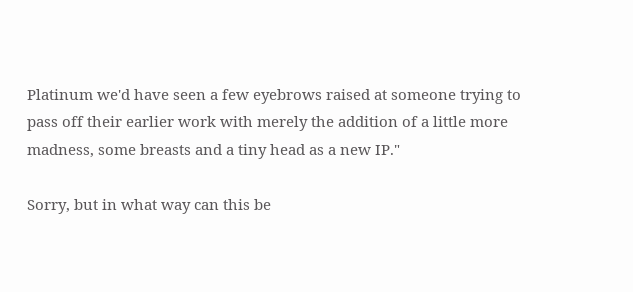Platinum we'd have seen a few eyebrows raised at someone trying to pass off their earlier work with merely the addition of a little more madness, some breasts and a tiny head as a new IP."

Sorry, but in what way can this be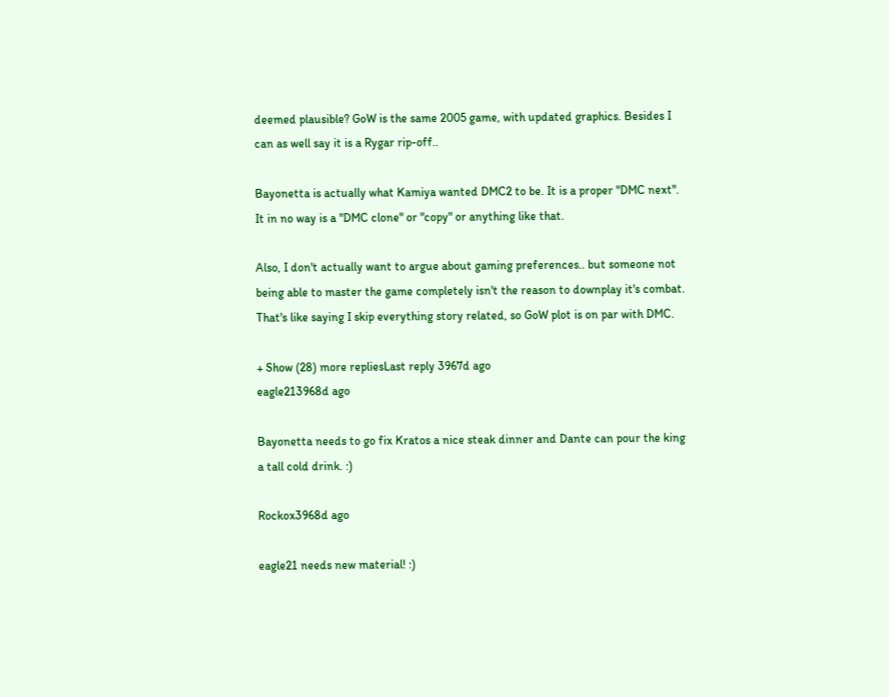deemed plausible? GoW is the same 2005 game, with updated graphics. Besides I can as well say it is a Rygar rip-off..

Bayonetta is actually what Kamiya wanted DMC2 to be. It is a proper "DMC next". It in no way is a "DMC clone" or "copy" or anything like that.

Also, I don't actually want to argue about gaming preferences.. but someone not being able to master the game completely isn't the reason to downplay it's combat. That's like saying I skip everything story related, so GoW plot is on par with DMC.

+ Show (28) more repliesLast reply 3967d ago
eagle213968d ago

Bayonetta needs to go fix Kratos a nice steak dinner and Dante can pour the king a tall cold drink. :)

Rockox3968d ago

eagle21 needs new material! :)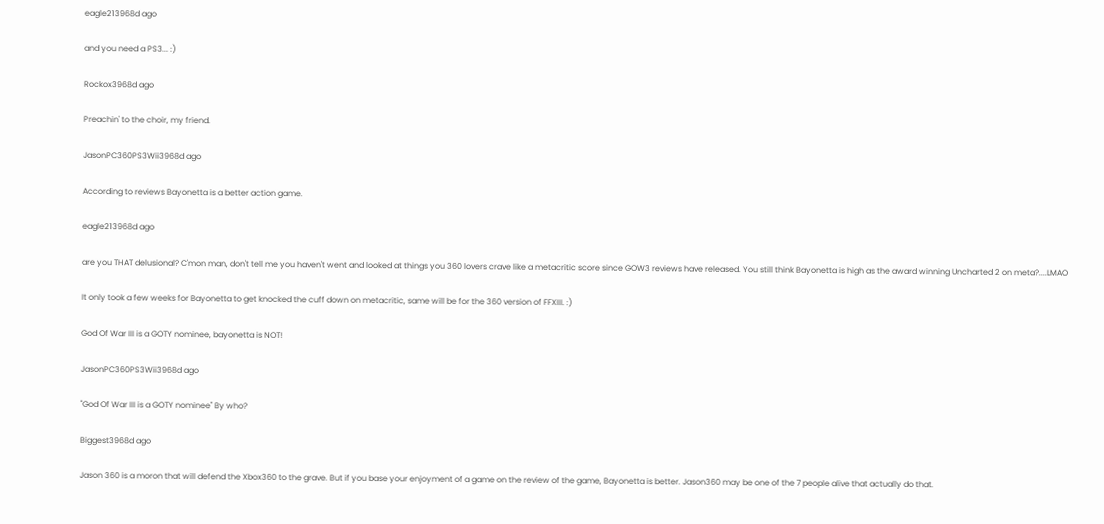eagle213968d ago

and you need a PS3... :)

Rockox3968d ago

Preachin' to the choir, my friend.

JasonPC360PS3Wii3968d ago

According to reviews Bayonetta is a better action game.

eagle213968d ago

are you THAT delusional? C'mon man, don't tell me you haven't went and looked at things you 360 lovers crave like a metacritic score since GOW3 reviews have released. You still think Bayonetta is high as the award winning Uncharted 2 on meta?....LMAO

It only took a few weeks for Bayonetta to get knocked the cuff down on metacritic, same will be for the 360 version of FFXIII. :)

God Of War III is a GOTY nominee, bayonetta is NOT!

JasonPC360PS3Wii3968d ago

"God Of War III is a GOTY nominee" By who?

Biggest3968d ago

Jason 360 is a moron that will defend the Xbox360 to the grave. But if you base your enjoyment of a game on the review of the game, Bayonetta is better. Jason360 may be one of the 7 people alive that actually do that.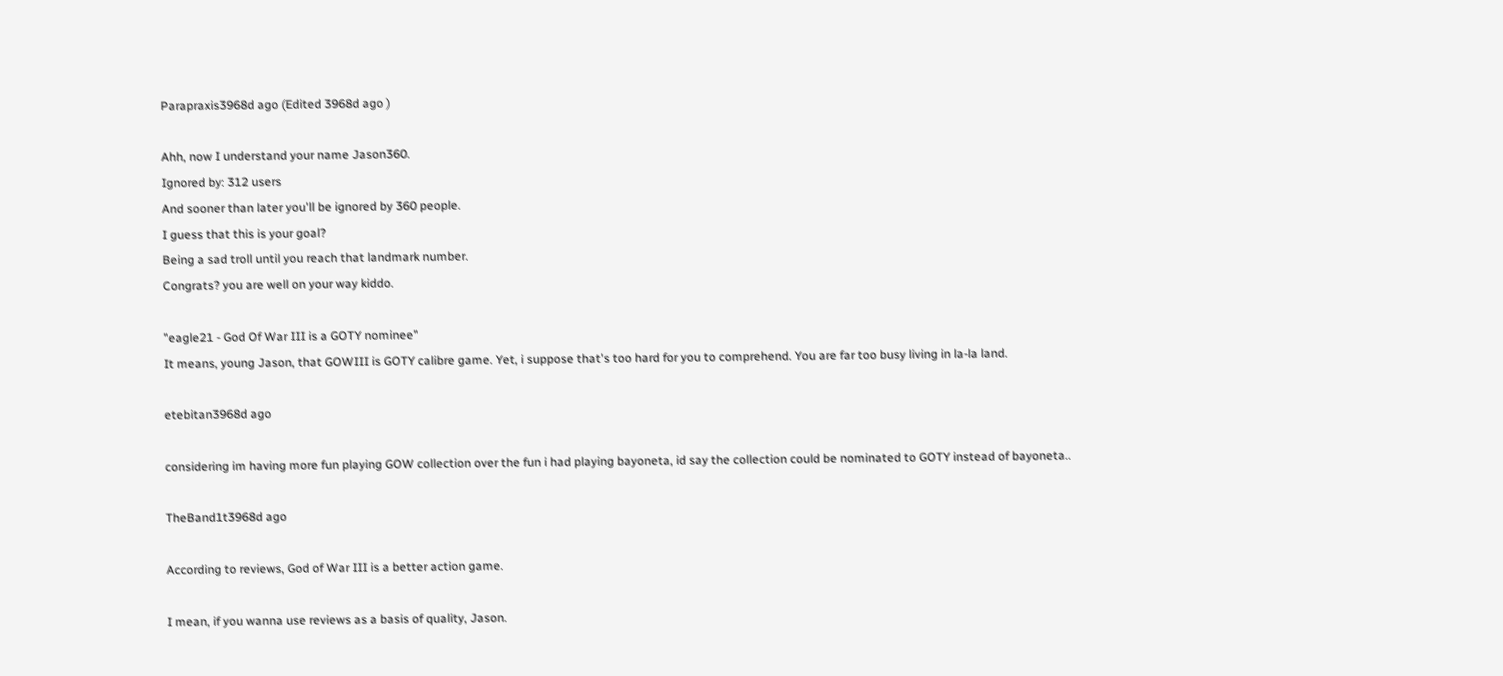Parapraxis3968d ago (Edited 3968d ago )

Ahh, now I understand your name Jason360.
Ignored by: 312 users
And sooner than later you'll be ignored by 360 people.
I guess that this is your goal?
Being a sad troll until you reach that landmark number.
Congrats? you are well on your way kiddo.

"eagle21 - God Of War III is a GOTY nominee"
It means, young Jason, that GOWIII is GOTY calibre game. Yet, i suppose that's too hard for you to comprehend. You are far too busy living in la-la land.

etebitan3968d ago

considering im having more fun playing GOW collection over the fun i had playing bayoneta, id say the collection could be nominated to GOTY instead of bayoneta..

TheBand1t3968d ago

According to reviews, God of War III is a better action game.

I mean, if you wanna use reviews as a basis of quality, Jason.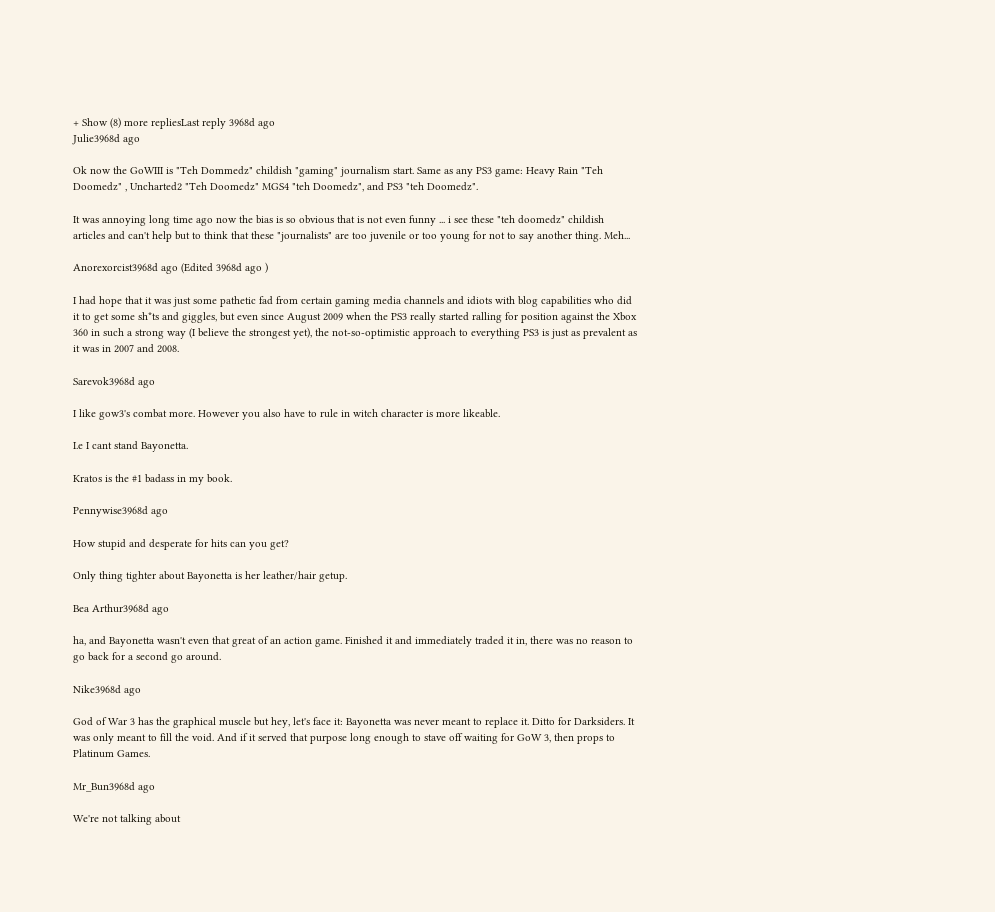+ Show (8) more repliesLast reply 3968d ago
Julie3968d ago

Ok now the GoWIII is "Teh Dommedz" childish "gaming" journalism start. Same as any PS3 game: Heavy Rain "Teh Doomedz" , Uncharted2 "Teh Doomedz" MGS4 "teh Doomedz", and PS3 "teh Doomedz".

It was annoying long time ago now the bias is so obvious that is not even funny ... i see these "teh doomedz" childish articles and can't help but to think that these "journalists" are too juvenile or too young for not to say another thing. Meh...

Anorexorcist3968d ago (Edited 3968d ago )

I had hope that it was just some pathetic fad from certain gaming media channels and idiots with blog capabilities who did it to get some sh*ts and giggles, but even since August 2009 when the PS3 really started ralling for position against the Xbox 360 in such a strong way (I believe the strongest yet), the not-so-optimistic approach to everything PS3 is just as prevalent as it was in 2007 and 2008.

Sarevok3968d ago

I like gow3's combat more. However you also have to rule in witch character is more likeable.

I.e I cant stand Bayonetta.

Kratos is the #1 badass in my book.

Pennywise3968d ago

How stupid and desperate for hits can you get?

Only thing tighter about Bayonetta is her leather/hair getup.

Bea Arthur3968d ago

ha, and Bayonetta wasn't even that great of an action game. Finished it and immediately traded it in, there was no reason to go back for a second go around.

Nike3968d ago

God of War 3 has the graphical muscle but hey, let's face it: Bayonetta was never meant to replace it. Ditto for Darksiders. It was only meant to fill the void. And if it served that purpose long enough to stave off waiting for GoW 3, then props to Platinum Games.

Mr_Bun3968d ago

We're not talking about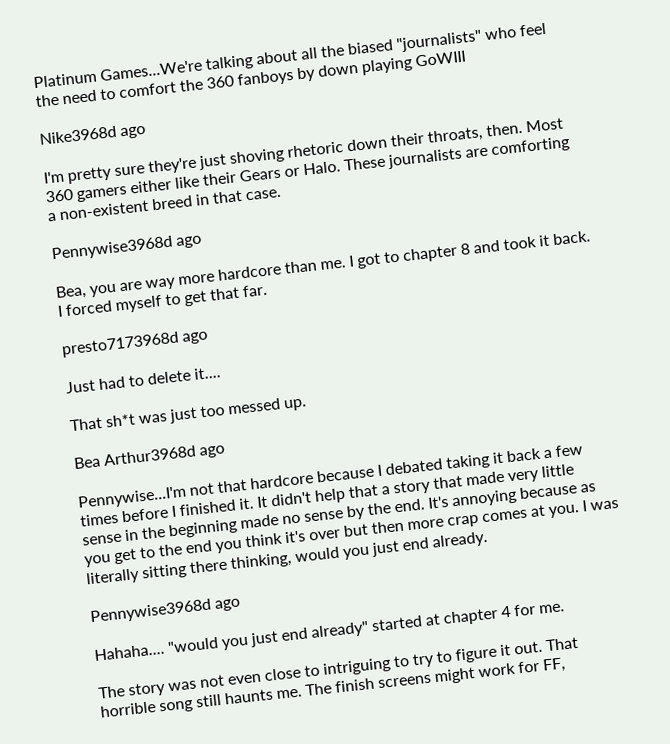Platinum Games...We're talking about all the biased "journalists" who feel the need to comfort the 360 fanboys by down playing GoWIII

Nike3968d ago

I'm pretty sure they're just shoving rhetoric down their throats, then. Most 360 gamers either like their Gears or Halo. These journalists are comforting a non-existent breed in that case.

Pennywise3968d ago

Bea, you are way more hardcore than me. I got to chapter 8 and took it back. I forced myself to get that far.

presto7173968d ago

Just had to delete it....

That sh*t was just too messed up.

Bea Arthur3968d ago

Pennywise...I'm not that hardcore because I debated taking it back a few times before I finished it. It didn't help that a story that made very little sense in the beginning made no sense by the end. It's annoying because as you get to the end you think it's over but then more crap comes at you. I was literally sitting there thinking, would you just end already.

Pennywise3968d ago

Hahaha.... "would you just end already" started at chapter 4 for me.

The story was not even close to intriguing to try to figure it out. That horrible song still haunts me. The finish screens might work for FF,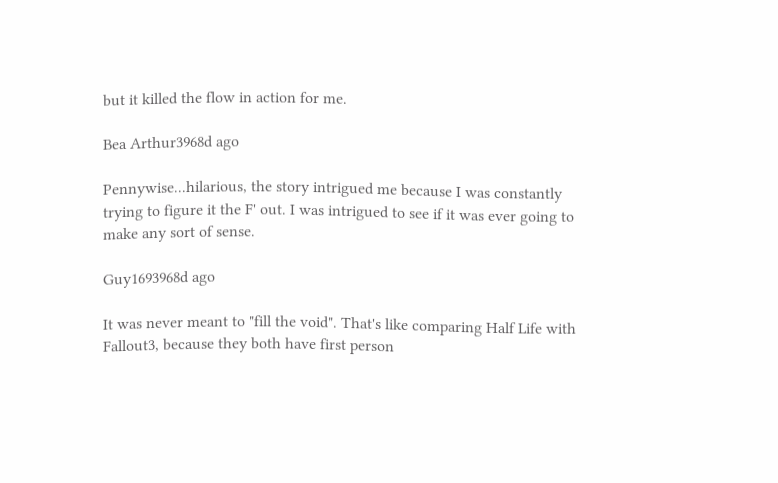but it killed the flow in action for me.

Bea Arthur3968d ago

Pennywise...hilarious, the story intrigued me because I was constantly trying to figure it the F' out. I was intrigued to see if it was ever going to make any sort of sense.

Guy1693968d ago

It was never meant to "fill the void". That's like comparing Half Life with Fallout3, because they both have first person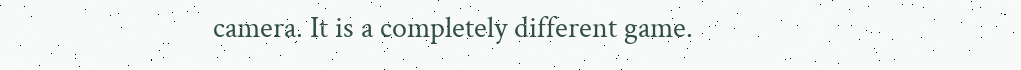camera. It is a completely different game.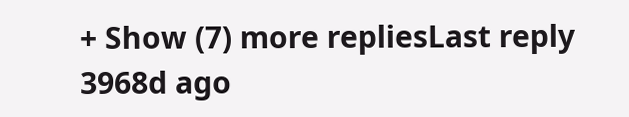+ Show (7) more repliesLast reply 3968d ago